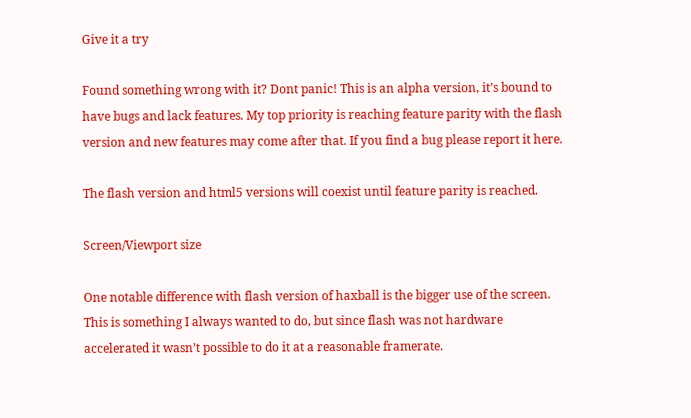Give it a try

Found something wrong with it? Dont panic! This is an alpha version, it’s bound to have bugs and lack features. My top priority is reaching feature parity with the flash version and new features may come after that. If you find a bug please report it here.

The flash version and html5 versions will coexist until feature parity is reached.

Screen/Viewport size

One notable difference with flash version of haxball is the bigger use of the screen. This is something I always wanted to do, but since flash was not hardware accelerated it wasn’t possible to do it at a reasonable framerate.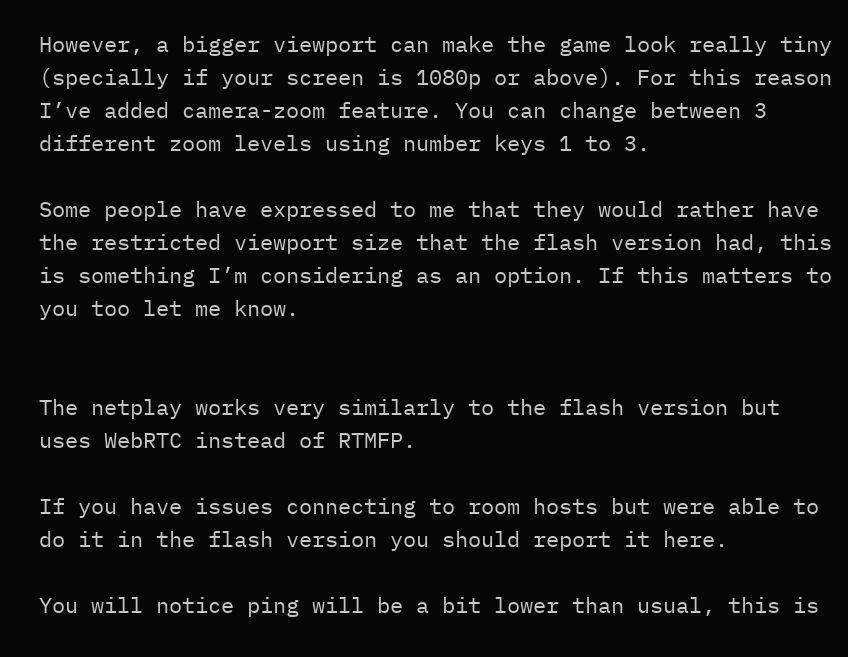However, a bigger viewport can make the game look really tiny (specially if your screen is 1080p or above). For this reason I’ve added camera-zoom feature. You can change between 3 different zoom levels using number keys 1 to 3.

Some people have expressed to me that they would rather have the restricted viewport size that the flash version had, this is something I’m considering as an option. If this matters to you too let me know.


The netplay works very similarly to the flash version but uses WebRTC instead of RTMFP.

If you have issues connecting to room hosts but were able to do it in the flash version you should report it here.

You will notice ping will be a bit lower than usual, this is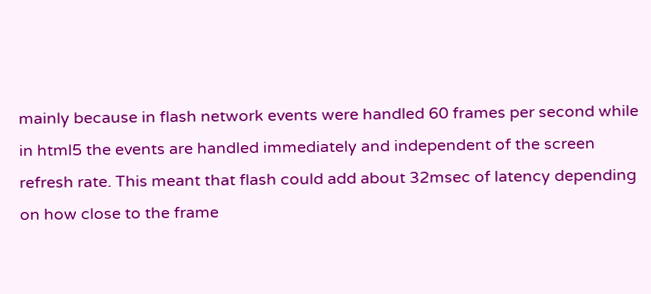mainly because in flash network events were handled 60 frames per second while in html5 the events are handled immediately and independent of the screen refresh rate. This meant that flash could add about 32msec of latency depending on how close to the frame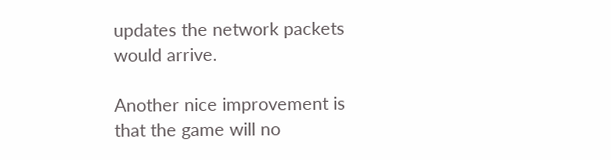updates the network packets would arrive.

Another nice improvement is that the game will no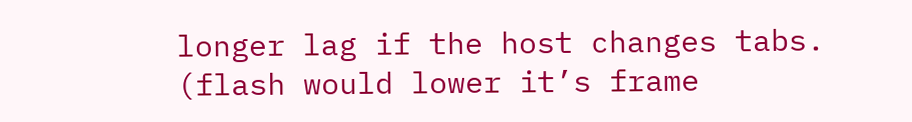longer lag if the host changes tabs. (flash would lower it’s frame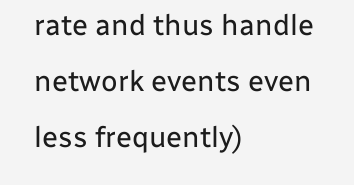rate and thus handle network events even less frequently)